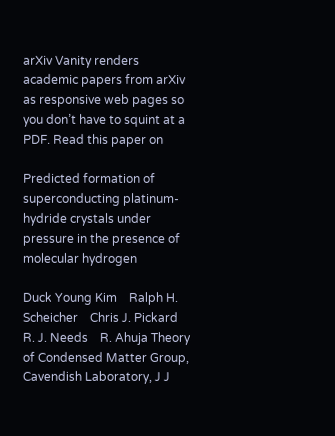arXiv Vanity renders academic papers from arXiv as responsive web pages so you don’t have to squint at a PDF. Read this paper on

Predicted formation of superconducting platinum-hydride crystals under pressure in the presence of molecular hydrogen

Duck Young Kim    Ralph H. Scheicher    Chris J. Pickard    R. J. Needs    R. Ahuja Theory of Condensed Matter Group, Cavendish Laboratory, J J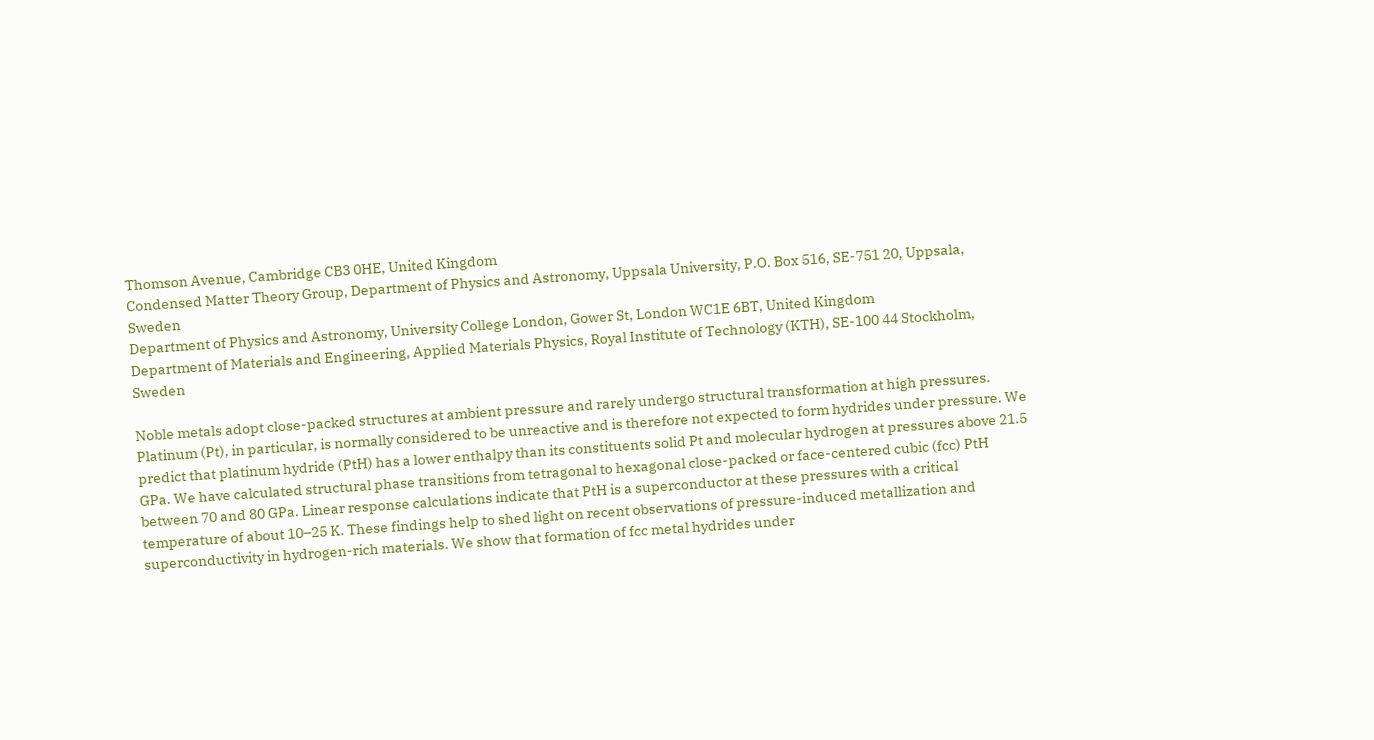Thomson Avenue, Cambridge CB3 0HE, United Kingdom
Condensed Matter Theory Group, Department of Physics and Astronomy, Uppsala University, P.O. Box 516, SE-751 20, Uppsala, Sweden
Department of Physics and Astronomy, University College London, Gower St, London WC1E 6BT, United Kingdom
Department of Materials and Engineering, Applied Materials Physics, Royal Institute of Technology (KTH), SE-100 44 Stockholm, Sweden

Noble metals adopt close-packed structures at ambient pressure and rarely undergo structural transformation at high pressures. Platinum (Pt), in particular, is normally considered to be unreactive and is therefore not expected to form hydrides under pressure. We predict that platinum hydride (PtH) has a lower enthalpy than its constituents solid Pt and molecular hydrogen at pressures above 21.5 GPa. We have calculated structural phase transitions from tetragonal to hexagonal close-packed or face-centered cubic (fcc) PtH between 70 and 80 GPa. Linear response calculations indicate that PtH is a superconductor at these pressures with a critical temperature of about 10–25 K. These findings help to shed light on recent observations of pressure-induced metallization and superconductivity in hydrogen-rich materials. We show that formation of fcc metal hydrides under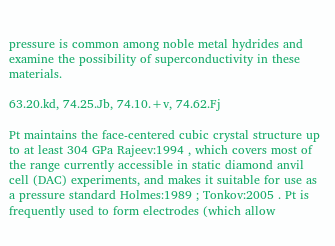pressure is common among noble metal hydrides and examine the possibility of superconductivity in these materials.

63.20.kd, 74.25.Jb, 74.10.+v, 74.62.Fj

Pt maintains the face-centered cubic crystal structure up to at least 304 GPa Rajeev:1994 , which covers most of the range currently accessible in static diamond anvil cell (DAC) experiments, and makes it suitable for use as a pressure standard Holmes:1989 ; Tonkov:2005 . Pt is frequently used to form electrodes (which allow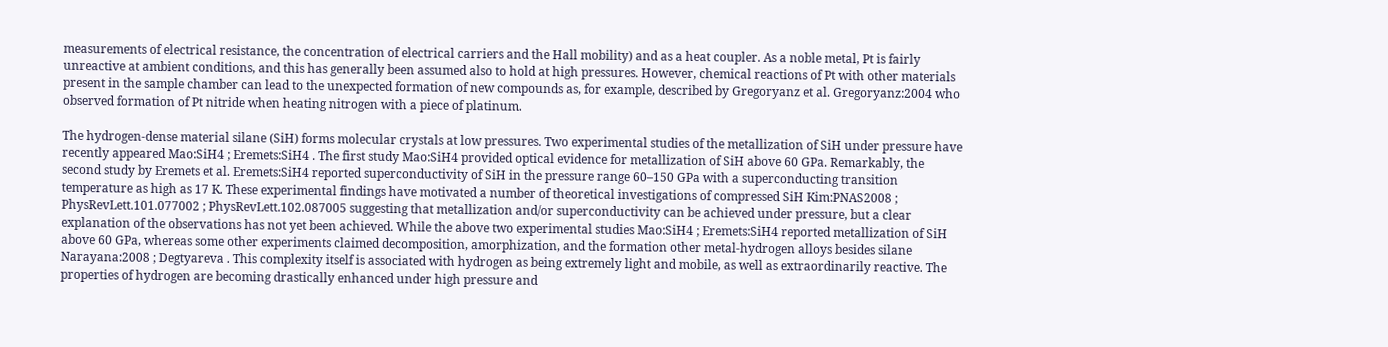measurements of electrical resistance, the concentration of electrical carriers and the Hall mobility) and as a heat coupler. As a noble metal, Pt is fairly unreactive at ambient conditions, and this has generally been assumed also to hold at high pressures. However, chemical reactions of Pt with other materials present in the sample chamber can lead to the unexpected formation of new compounds as, for example, described by Gregoryanz et al. Gregoryanz:2004 who observed formation of Pt nitride when heating nitrogen with a piece of platinum.

The hydrogen-dense material silane (SiH) forms molecular crystals at low pressures. Two experimental studies of the metallization of SiH under pressure have recently appeared Mao:SiH4 ; Eremets:SiH4 . The first study Mao:SiH4 provided optical evidence for metallization of SiH above 60 GPa. Remarkably, the second study by Eremets et al. Eremets:SiH4 reported superconductivity of SiH in the pressure range 60–150 GPa with a superconducting transition temperature as high as 17 K. These experimental findings have motivated a number of theoretical investigations of compressed SiH Kim:PNAS2008 ; PhysRevLett.101.077002 ; PhysRevLett.102.087005 suggesting that metallization and/or superconductivity can be achieved under pressure, but a clear explanation of the observations has not yet been achieved. While the above two experimental studies Mao:SiH4 ; Eremets:SiH4 reported metallization of SiH above 60 GPa, whereas some other experiments claimed decomposition, amorphization, and the formation other metal-hydrogen alloys besides silane Narayana:2008 ; Degtyareva . This complexity itself is associated with hydrogen as being extremely light and mobile, as well as extraordinarily reactive. The properties of hydrogen are becoming drastically enhanced under high pressure and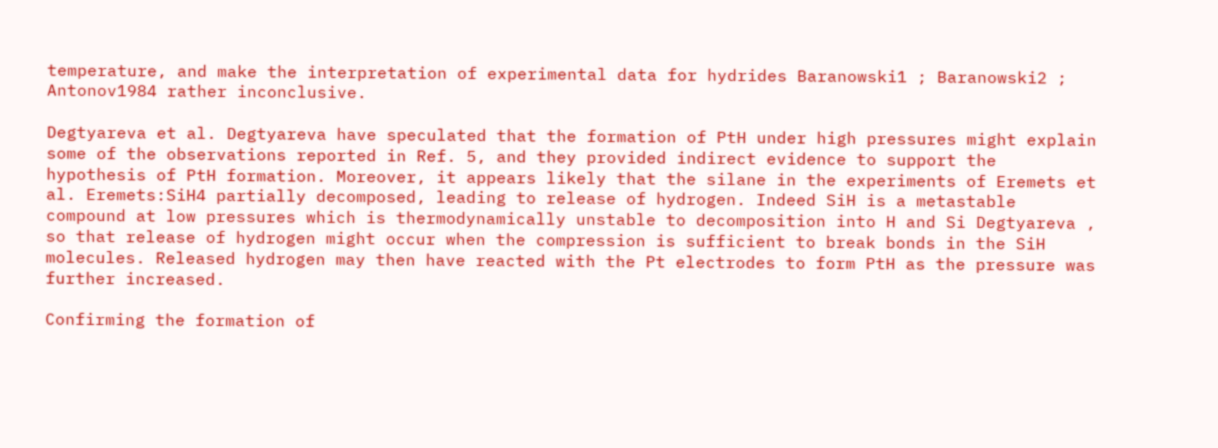temperature, and make the interpretation of experimental data for hydrides Baranowski1 ; Baranowski2 ; Antonov1984 rather inconclusive.

Degtyareva et al. Degtyareva have speculated that the formation of PtH under high pressures might explain some of the observations reported in Ref. 5, and they provided indirect evidence to support the hypothesis of PtH formation. Moreover, it appears likely that the silane in the experiments of Eremets et al. Eremets:SiH4 partially decomposed, leading to release of hydrogen. Indeed SiH is a metastable compound at low pressures which is thermodynamically unstable to decomposition into H and Si Degtyareva , so that release of hydrogen might occur when the compression is sufficient to break bonds in the SiH molecules. Released hydrogen may then have reacted with the Pt electrodes to form PtH as the pressure was further increased.

Confirming the formation of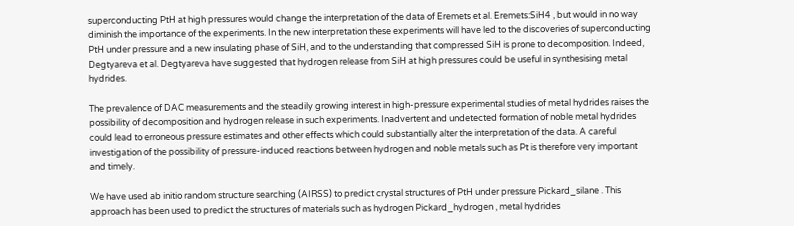superconducting PtH at high pressures would change the interpretation of the data of Eremets et al. Eremets:SiH4 , but would in no way diminish the importance of the experiments. In the new interpretation these experiments will have led to the discoveries of superconducting PtH under pressure and a new insulating phase of SiH, and to the understanding that compressed SiH is prone to decomposition. Indeed, Degtyareva et al. Degtyareva have suggested that hydrogen release from SiH at high pressures could be useful in synthesising metal hydrides.

The prevalence of DAC measurements and the steadily growing interest in high-pressure experimental studies of metal hydrides raises the possibility of decomposition and hydrogen release in such experiments. Inadvertent and undetected formation of noble metal hydrides could lead to erroneous pressure estimates and other effects which could substantially alter the interpretation of the data. A careful investigation of the possibility of pressure-induced reactions between hydrogen and noble metals such as Pt is therefore very important and timely.

We have used ab initio random structure searching (AIRSS) to predict crystal structures of PtH under pressure Pickard_silane . This approach has been used to predict the structures of materials such as hydrogen Pickard_hydrogen , metal hydrides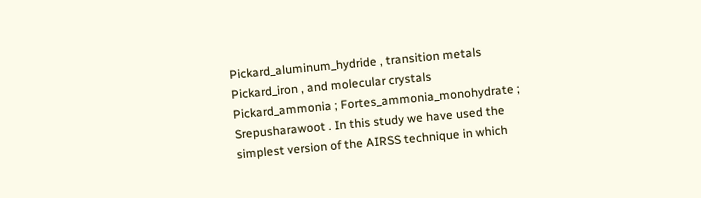Pickard_aluminum_hydride , transition metals Pickard_iron , and molecular crystals Pickard_ammonia ; Fortes_ammonia_monohydrate ; Srepusharawoot . In this study we have used the simplest version of the AIRSS technique in which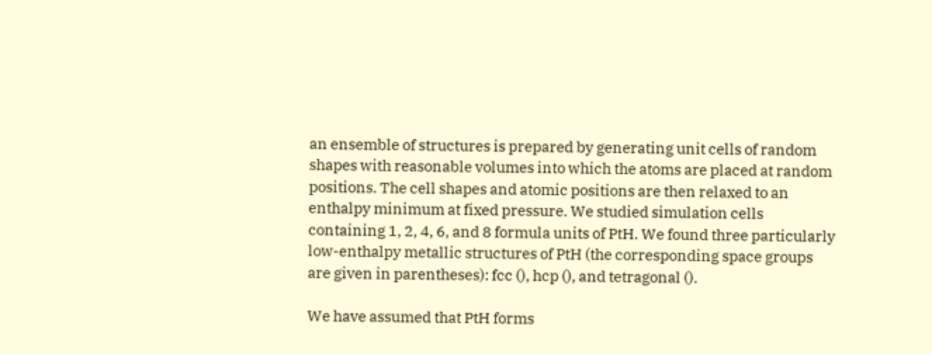an ensemble of structures is prepared by generating unit cells of random shapes with reasonable volumes into which the atoms are placed at random positions. The cell shapes and atomic positions are then relaxed to an enthalpy minimum at fixed pressure. We studied simulation cells containing 1, 2, 4, 6, and 8 formula units of PtH. We found three particularly low-enthalpy metallic structures of PtH (the corresponding space groups are given in parentheses): fcc (), hcp (), and tetragonal ().

We have assumed that PtH forms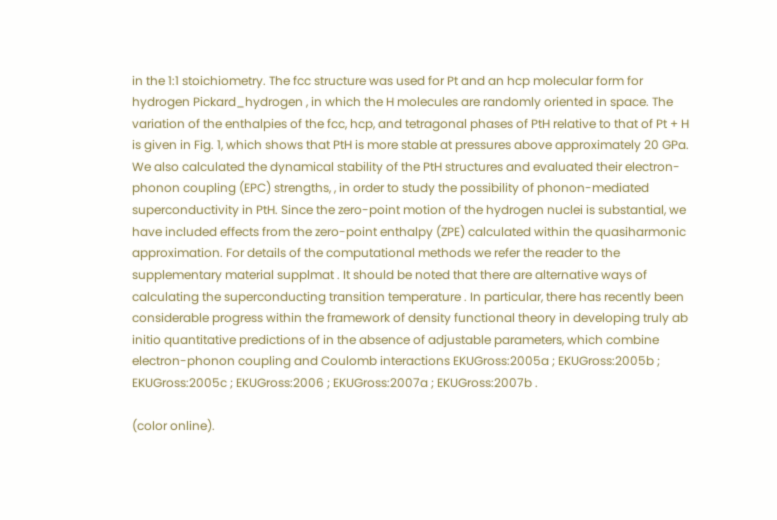in the 1:1 stoichiometry. The fcc structure was used for Pt and an hcp molecular form for hydrogen Pickard_hydrogen , in which the H molecules are randomly oriented in space. The variation of the enthalpies of the fcc, hcp, and tetragonal phases of PtH relative to that of Pt + H is given in Fig. 1, which shows that PtH is more stable at pressures above approximately 20 GPa. We also calculated the dynamical stability of the PtH structures and evaluated their electron-phonon coupling (EPC) strengths, , in order to study the possibility of phonon-mediated superconductivity in PtH. Since the zero-point motion of the hydrogen nuclei is substantial, we have included effects from the zero-point enthalpy (ZPE) calculated within the quasiharmonic approximation. For details of the computational methods we refer the reader to the supplementary material supplmat . It should be noted that there are alternative ways of calculating the superconducting transition temperature . In particular, there has recently been considerable progress within the framework of density functional theory in developing truly ab initio quantitative predictions of in the absence of adjustable parameters, which combine electron-phonon coupling and Coulomb interactions EKUGross:2005a ; EKUGross:2005b ; EKUGross:2005c ; EKUGross:2006 ; EKUGross:2007a ; EKUGross:2007b .

(color online).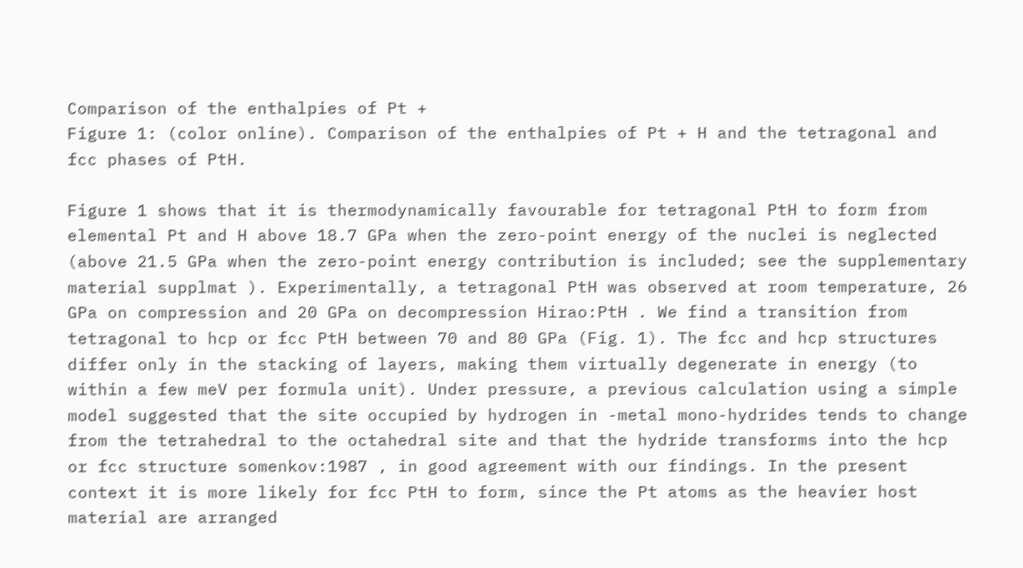Comparison of the enthalpies of Pt +
Figure 1: (color online). Comparison of the enthalpies of Pt + H and the tetragonal and fcc phases of PtH.

Figure 1 shows that it is thermodynamically favourable for tetragonal PtH to form from elemental Pt and H above 18.7 GPa when the zero-point energy of the nuclei is neglected (above 21.5 GPa when the zero-point energy contribution is included; see the supplementary material supplmat ). Experimentally, a tetragonal PtH was observed at room temperature, 26 GPa on compression and 20 GPa on decompression Hirao:PtH . We find a transition from tetragonal to hcp or fcc PtH between 70 and 80 GPa (Fig. 1). The fcc and hcp structures differ only in the stacking of layers, making them virtually degenerate in energy (to within a few meV per formula unit). Under pressure, a previous calculation using a simple model suggested that the site occupied by hydrogen in -metal mono-hydrides tends to change from the tetrahedral to the octahedral site and that the hydride transforms into the hcp or fcc structure somenkov:1987 , in good agreement with our findings. In the present context it is more likely for fcc PtH to form, since the Pt atoms as the heavier host material are arranged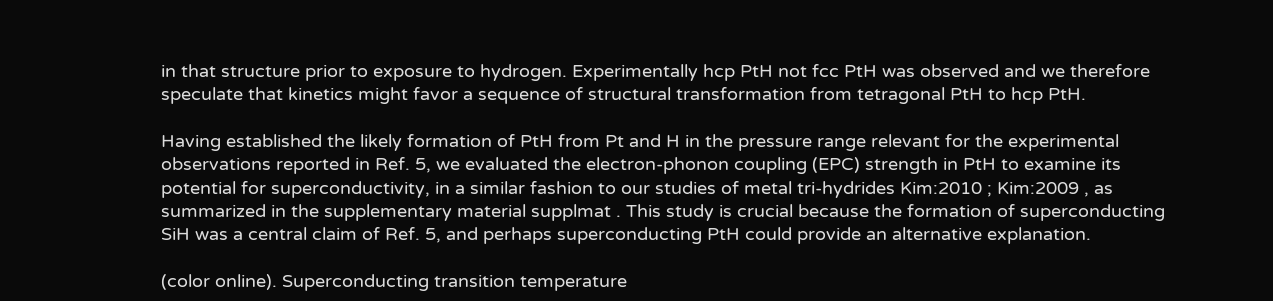in that structure prior to exposure to hydrogen. Experimentally hcp PtH not fcc PtH was observed and we therefore speculate that kinetics might favor a sequence of structural transformation from tetragonal PtH to hcp PtH.

Having established the likely formation of PtH from Pt and H in the pressure range relevant for the experimental observations reported in Ref. 5, we evaluated the electron-phonon coupling (EPC) strength in PtH to examine its potential for superconductivity, in a similar fashion to our studies of metal tri-hydrides Kim:2010 ; Kim:2009 , as summarized in the supplementary material supplmat . This study is crucial because the formation of superconducting SiH was a central claim of Ref. 5, and perhaps superconducting PtH could provide an alternative explanation.

(color online). Superconducting transition temperature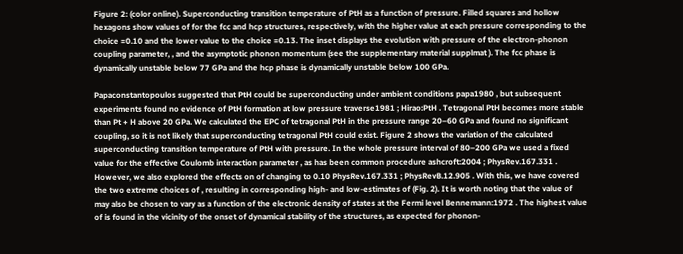Figure 2: (color online). Superconducting transition temperature of PtH as a function of pressure. Filled squares and hollow hexagons show values of for the fcc and hcp structures, respectively, with the higher value at each pressure corresponding to the choice =0.10 and the lower value to the choice =0.13. The inset displays the evolution with pressure of the electron-phonon coupling parameter, , and the asymptotic phonon momentum (see the supplementary material supplmat ). The fcc phase is dynamically unstable below 77 GPa and the hcp phase is dynamically unstable below 100 GPa.

Papaconstantopoulos suggested that PtH could be superconducting under ambient conditions papa1980 , but subsequent experiments found no evidence of PtH formation at low pressure traverse1981 ; Hirao:PtH . Tetragonal PtH becomes more stable than Pt + H above 20 GPa. We calculated the EPC of tetragonal PtH in the pressure range 20–60 GPa and found no significant coupling, so it is not likely that superconducting tetragonal PtH could exist. Figure 2 shows the variation of the calculated superconducting transition temperature of PtH with pressure. In the whole pressure interval of 80–200 GPa we used a fixed value for the effective Coulomb interaction parameter , as has been common procedure ashcroft:2004 ; PhysRev.167.331 . However, we also explored the effects on of changing to 0.10 PhysRev.167.331 ; PhysRevB.12.905 . With this, we have covered the two extreme choices of , resulting in corresponding high- and low-estimates of (Fig. 2). It is worth noting that the value of may also be chosen to vary as a function of the electronic density of states at the Fermi level Bennemann:1972 . The highest value of is found in the vicinity of the onset of dynamical stability of the structures, as expected for phonon-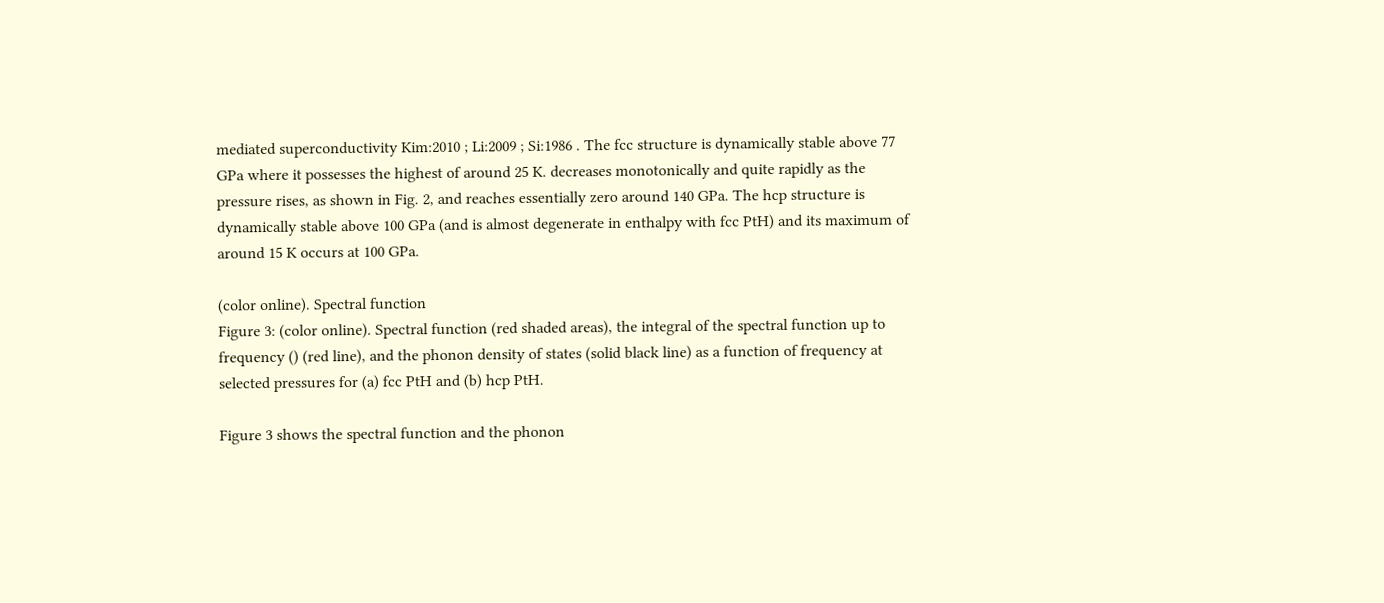mediated superconductivity Kim:2010 ; Li:2009 ; Si:1986 . The fcc structure is dynamically stable above 77 GPa where it possesses the highest of around 25 K. decreases monotonically and quite rapidly as the pressure rises, as shown in Fig. 2, and reaches essentially zero around 140 GPa. The hcp structure is dynamically stable above 100 GPa (and is almost degenerate in enthalpy with fcc PtH) and its maximum of around 15 K occurs at 100 GPa.

(color online). Spectral function
Figure 3: (color online). Spectral function (red shaded areas), the integral of the spectral function up to frequency () (red line), and the phonon density of states (solid black line) as a function of frequency at selected pressures for (a) fcc PtH and (b) hcp PtH.

Figure 3 shows the spectral function and the phonon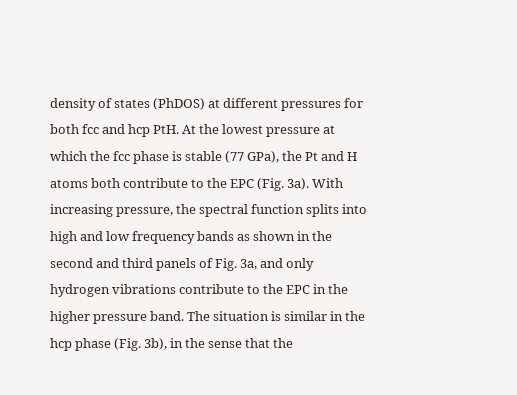density of states (PhDOS) at different pressures for both fcc and hcp PtH. At the lowest pressure at which the fcc phase is stable (77 GPa), the Pt and H atoms both contribute to the EPC (Fig. 3a). With increasing pressure, the spectral function splits into high and low frequency bands as shown in the second and third panels of Fig. 3a, and only hydrogen vibrations contribute to the EPC in the higher pressure band. The situation is similar in the hcp phase (Fig. 3b), in the sense that the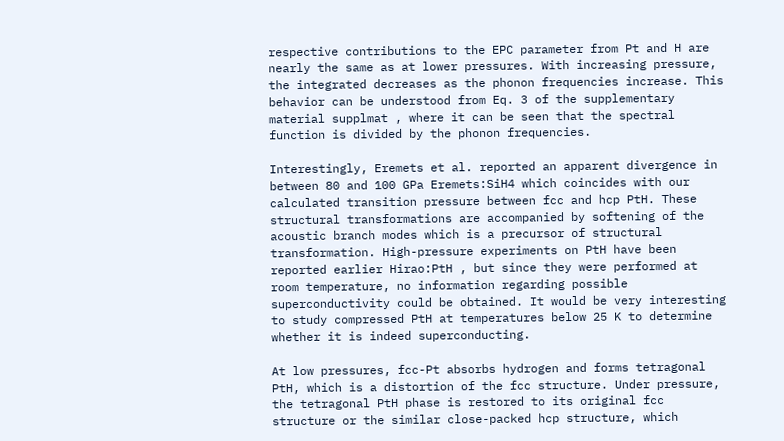respective contributions to the EPC parameter from Pt and H are nearly the same as at lower pressures. With increasing pressure, the integrated decreases as the phonon frequencies increase. This behavior can be understood from Eq. 3 of the supplementary material supplmat , where it can be seen that the spectral function is divided by the phonon frequencies.

Interestingly, Eremets et al. reported an apparent divergence in between 80 and 100 GPa Eremets:SiH4 which coincides with our calculated transition pressure between fcc and hcp PtH. These structural transformations are accompanied by softening of the acoustic branch modes which is a precursor of structural transformation. High-pressure experiments on PtH have been reported earlier Hirao:PtH , but since they were performed at room temperature, no information regarding possible superconductivity could be obtained. It would be very interesting to study compressed PtH at temperatures below 25 K to determine whether it is indeed superconducting.

At low pressures, fcc-Pt absorbs hydrogen and forms tetragonal PtH, which is a distortion of the fcc structure. Under pressure, the tetragonal PtH phase is restored to its original fcc structure or the similar close-packed hcp structure, which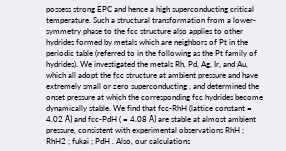possess strong EPC and hence a high superconducting critical temperature. Such a structural transformation from a lower-symmetry phase to the fcc structure also applies to other hydrides formed by metals which are neighbors of Pt in the periodic table (referred to in the following as the Pt family of hydrides). We investigated the metals Rh, Pd, Ag, Ir, and Au, which all adopt the fcc structure at ambient pressure and have extremely small or zero superconducting , and determined the onset pressure at which the corresponding fcc hydrides become dynamically stable. We find that fcc-RhH (lattice constant = 4.02 Å) and fcc-PdH ( = 4.08 Å) are stable at almost ambient pressure, consistent with experimental observations RhH ; RhH2 ; fukai ; PdH . Also, our calculations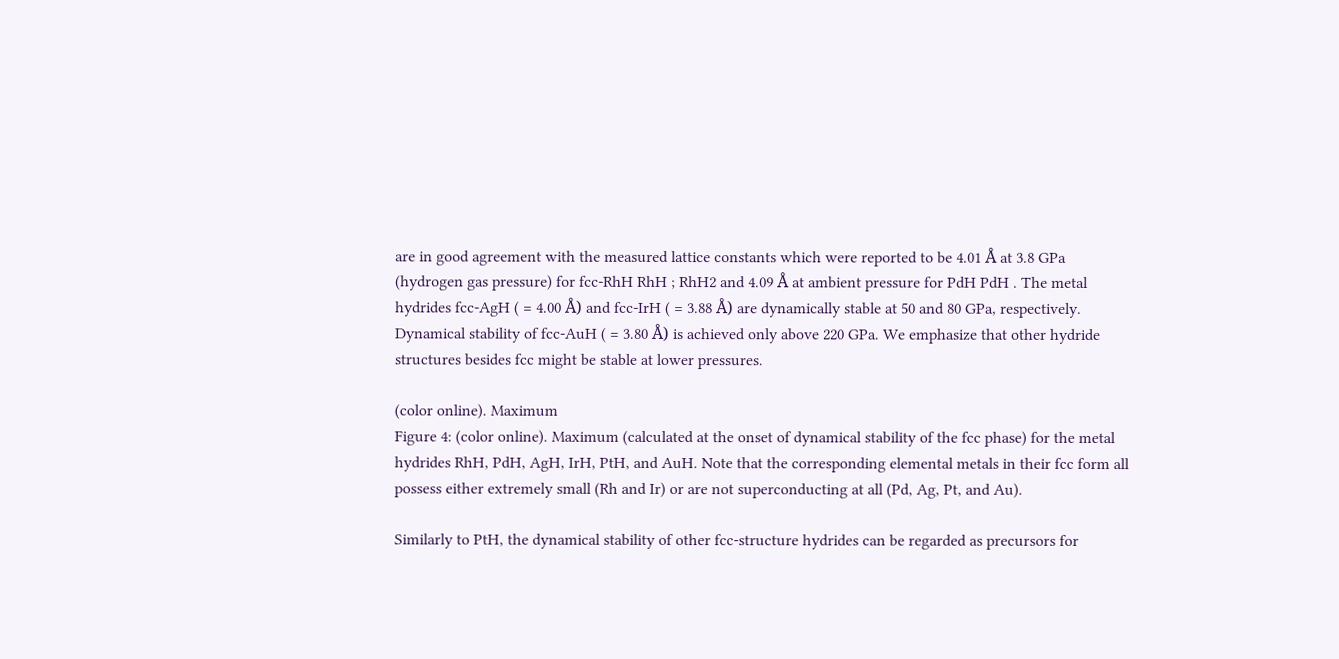are in good agreement with the measured lattice constants which were reported to be 4.01 Å at 3.8 GPa (hydrogen gas pressure) for fcc-RhH RhH ; RhH2 and 4.09 Å at ambient pressure for PdH PdH . The metal hydrides fcc-AgH ( = 4.00 Å) and fcc-IrH ( = 3.88 Å) are dynamically stable at 50 and 80 GPa, respectively. Dynamical stability of fcc-AuH ( = 3.80 Å) is achieved only above 220 GPa. We emphasize that other hydride structures besides fcc might be stable at lower pressures.

(color online). Maximum
Figure 4: (color online). Maximum (calculated at the onset of dynamical stability of the fcc phase) for the metal hydrides RhH, PdH, AgH, IrH, PtH, and AuH. Note that the corresponding elemental metals in their fcc form all possess either extremely small (Rh and Ir) or are not superconducting at all (Pd, Ag, Pt, and Au).

Similarly to PtH, the dynamical stability of other fcc-structure hydrides can be regarded as precursors for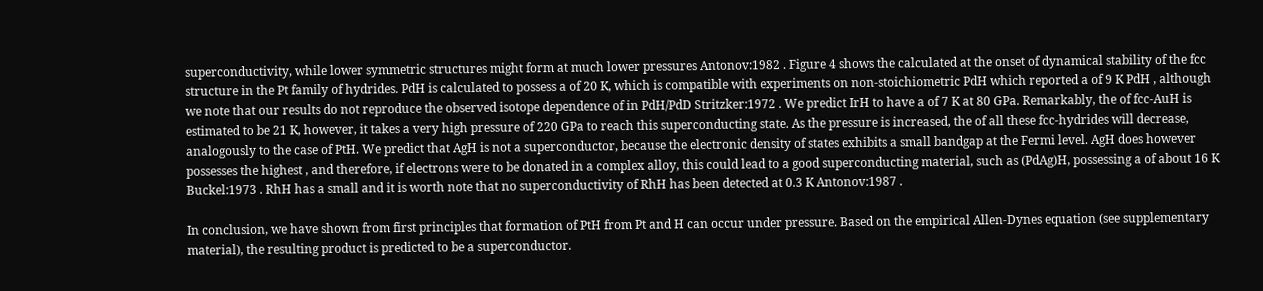superconductivity, while lower symmetric structures might form at much lower pressures Antonov:1982 . Figure 4 shows the calculated at the onset of dynamical stability of the fcc structure in the Pt family of hydrides. PdH is calculated to possess a of 20 K, which is compatible with experiments on non-stoichiometric PdH which reported a of 9 K PdH , although we note that our results do not reproduce the observed isotope dependence of in PdH/PdD Stritzker:1972 . We predict IrH to have a of 7 K at 80 GPa. Remarkably, the of fcc-AuH is estimated to be 21 K, however, it takes a very high pressure of 220 GPa to reach this superconducting state. As the pressure is increased, the of all these fcc-hydrides will decrease, analogously to the case of PtH. We predict that AgH is not a superconductor, because the electronic density of states exhibits a small bandgap at the Fermi level. AgH does however possesses the highest , and therefore, if electrons were to be donated in a complex alloy, this could lead to a good superconducting material, such as (PdAg)H, possessing a of about 16 K Buckel:1973 . RhH has a small and it is worth note that no superconductivity of RhH has been detected at 0.3 K Antonov:1987 .

In conclusion, we have shown from first principles that formation of PtH from Pt and H can occur under pressure. Based on the empirical Allen-Dynes equation (see supplementary material), the resulting product is predicted to be a superconductor.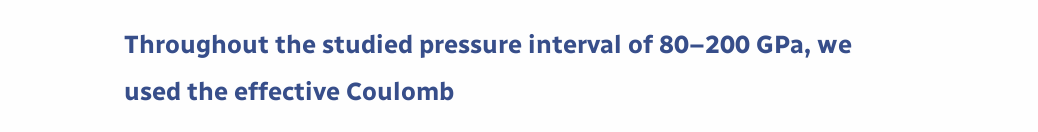Throughout the studied pressure interval of 80–200 GPa, we used the effective Coulomb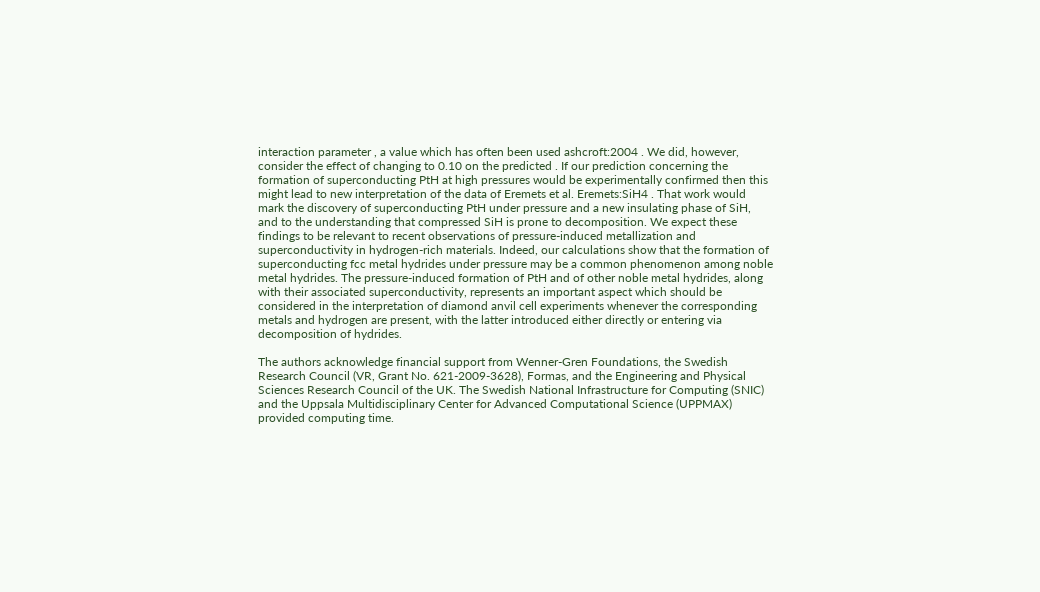interaction parameter , a value which has often been used ashcroft:2004 . We did, however, consider the effect of changing to 0.10 on the predicted . If our prediction concerning the formation of superconducting PtH at high pressures would be experimentally confirmed then this might lead to new interpretation of the data of Eremets et al. Eremets:SiH4 . That work would mark the discovery of superconducting PtH under pressure and a new insulating phase of SiH, and to the understanding that compressed SiH is prone to decomposition. We expect these findings to be relevant to recent observations of pressure-induced metallization and superconductivity in hydrogen-rich materials. Indeed, our calculations show that the formation of superconducting fcc metal hydrides under pressure may be a common phenomenon among noble metal hydrides. The pressure-induced formation of PtH and of other noble metal hydrides, along with their associated superconductivity, represents an important aspect which should be considered in the interpretation of diamond anvil cell experiments whenever the corresponding metals and hydrogen are present, with the latter introduced either directly or entering via decomposition of hydrides.

The authors acknowledge financial support from Wenner-Gren Foundations, the Swedish Research Council (VR, Grant No. 621-2009-3628), Formas, and the Engineering and Physical Sciences Research Council of the UK. The Swedish National Infrastructure for Computing (SNIC) and the Uppsala Multidisciplinary Center for Advanced Computational Science (UPPMAX) provided computing time.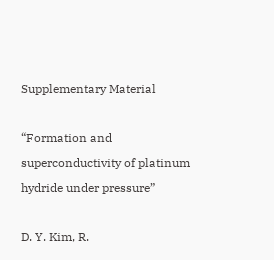Supplementary Material

“Formation and superconductivity of platinum hydride under pressure”

D. Y. Kim, R.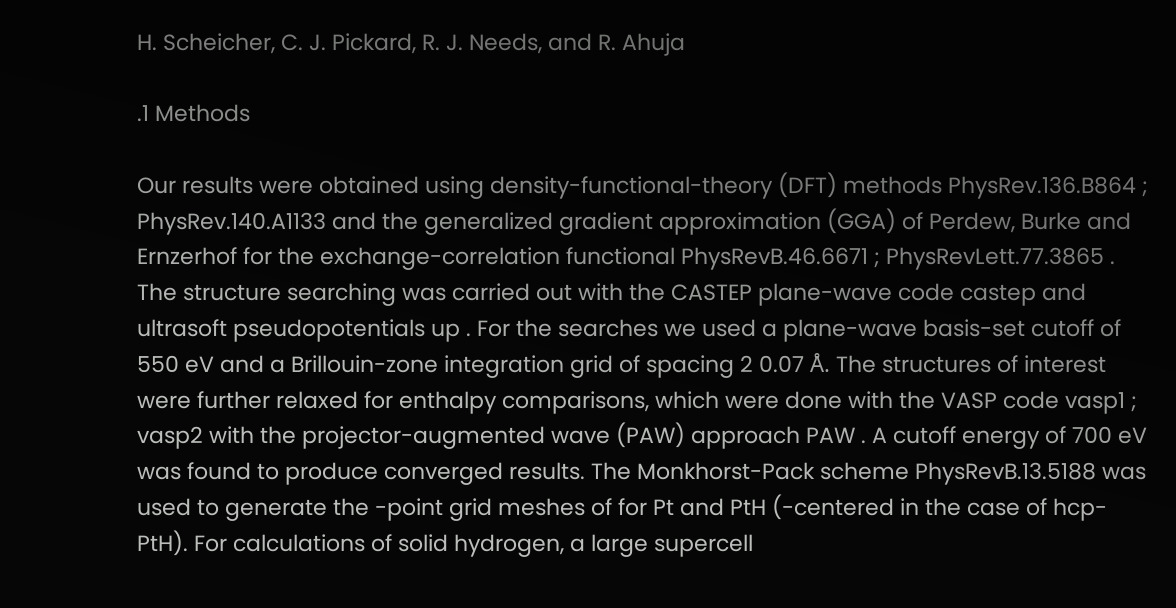H. Scheicher, C. J. Pickard, R. J. Needs, and R. Ahuja

.1 Methods

Our results were obtained using density-functional-theory (DFT) methods PhysRev.136.B864 ; PhysRev.140.A1133 and the generalized gradient approximation (GGA) of Perdew, Burke and Ernzerhof for the exchange-correlation functional PhysRevB.46.6671 ; PhysRevLett.77.3865 . The structure searching was carried out with the CASTEP plane-wave code castep and ultrasoft pseudopotentials up . For the searches we used a plane-wave basis-set cutoff of 550 eV and a Brillouin-zone integration grid of spacing 2 0.07 Å. The structures of interest were further relaxed for enthalpy comparisons, which were done with the VASP code vasp1 ; vasp2 with the projector-augmented wave (PAW) approach PAW . A cutoff energy of 700 eV was found to produce converged results. The Monkhorst-Pack scheme PhysRevB.13.5188 was used to generate the -point grid meshes of for Pt and PtH (-centered in the case of hcp-PtH). For calculations of solid hydrogen, a large supercell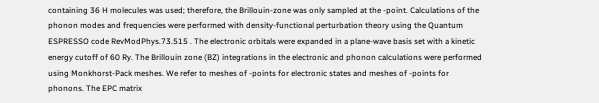containing 36 H molecules was used; therefore, the Brillouin-zone was only sampled at the -point. Calculations of the phonon modes and frequencies were performed with density-functional perturbation theory using the Quantum ESPRESSO code RevModPhys.73.515 . The electronic orbitals were expanded in a plane-wave basis set with a kinetic energy cutoff of 60 Ry. The Brillouin zone (BZ) integrations in the electronic and phonon calculations were performed using Monkhorst-Pack meshes. We refer to meshes of -points for electronic states and meshes of -points for phonons. The EPC matrix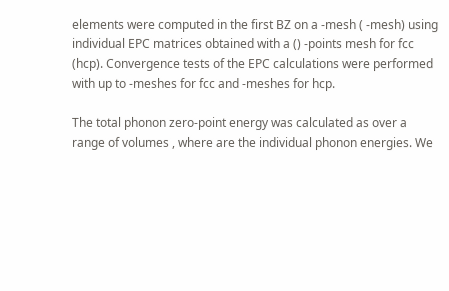elements were computed in the first BZ on a -mesh ( -mesh) using individual EPC matrices obtained with a () -points mesh for fcc (hcp). Convergence tests of the EPC calculations were performed with up to -meshes for fcc and -meshes for hcp.

The total phonon zero-point energy was calculated as over a range of volumes , where are the individual phonon energies. We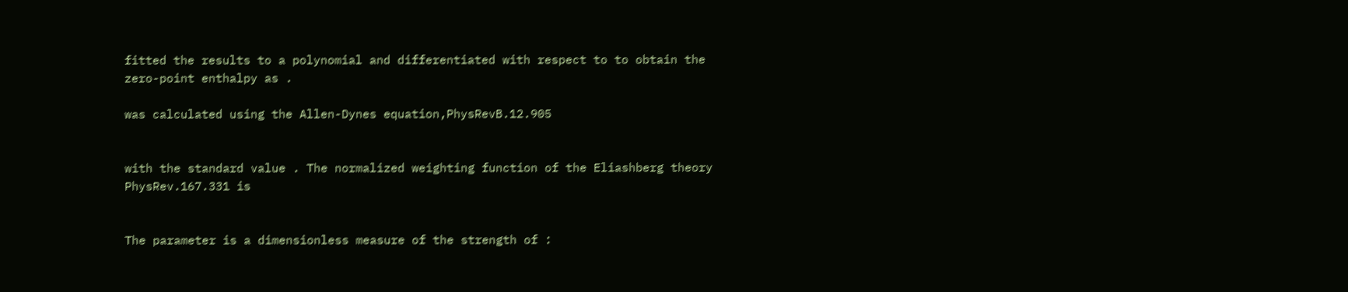fitted the results to a polynomial and differentiated with respect to to obtain the zero-point enthalpy as .

was calculated using the Allen-Dynes equation,PhysRevB.12.905


with the standard value . The normalized weighting function of the Eliashberg theory PhysRev.167.331 is


The parameter is a dimensionless measure of the strength of :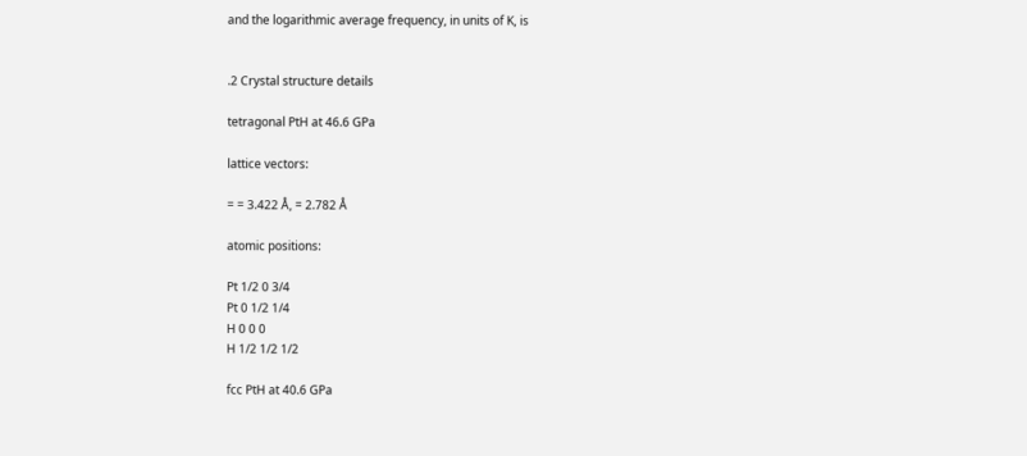and the logarithmic average frequency, in units of K, is


.2 Crystal structure details

tetragonal PtH at 46.6 GPa

lattice vectors:

= = 3.422 Å, = 2.782 Å

atomic positions:

Pt 1/2 0 3/4
Pt 0 1/2 1/4
H 0 0 0
H 1/2 1/2 1/2

fcc PtH at 40.6 GPa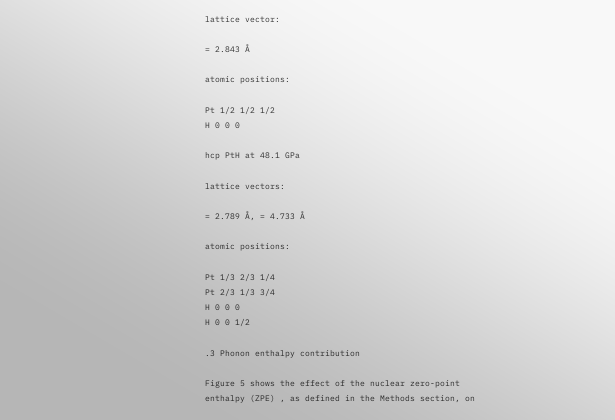lattice vector:

= 2.843 Å

atomic positions:

Pt 1/2 1/2 1/2
H 0 0 0

hcp PtH at 48.1 GPa

lattice vectors:

= 2.789 Å, = 4.733 Å

atomic positions:

Pt 1/3 2/3 1/4
Pt 2/3 1/3 3/4
H 0 0 0
H 0 0 1/2

.3 Phonon enthalpy contribution

Figure 5 shows the effect of the nuclear zero-point enthalpy (ZPE) , as defined in the Methods section, on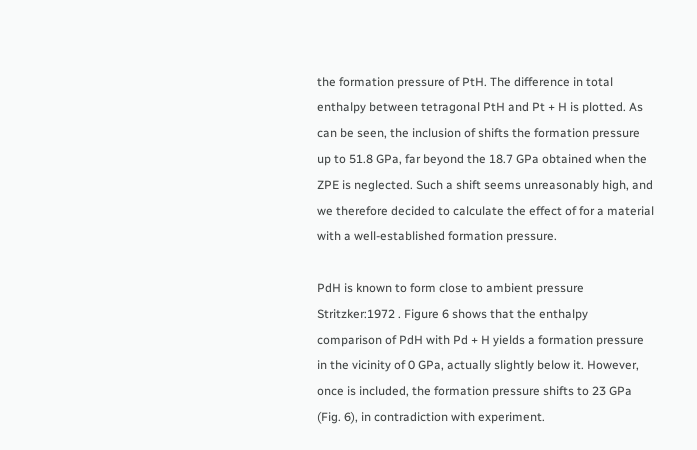the formation pressure of PtH. The difference in total enthalpy between tetragonal PtH and Pt + H is plotted. As can be seen, the inclusion of shifts the formation pressure up to 51.8 GPa, far beyond the 18.7 GPa obtained when the ZPE is neglected. Such a shift seems unreasonably high, and we therefore decided to calculate the effect of for a material with a well-established formation pressure.

PdH is known to form close to ambient pressure Stritzker:1972 . Figure 6 shows that the enthalpy comparison of PdH with Pd + H yields a formation pressure in the vicinity of 0 GPa, actually slightly below it. However, once is included, the formation pressure shifts to 23 GPa (Fig. 6), in contradiction with experiment.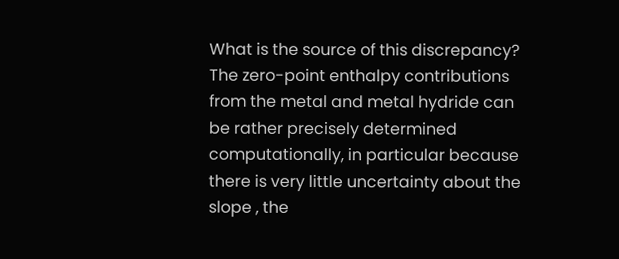What is the source of this discrepancy? The zero-point enthalpy contributions from the metal and metal hydride can be rather precisely determined computationally, in particular because there is very little uncertainty about the slope , the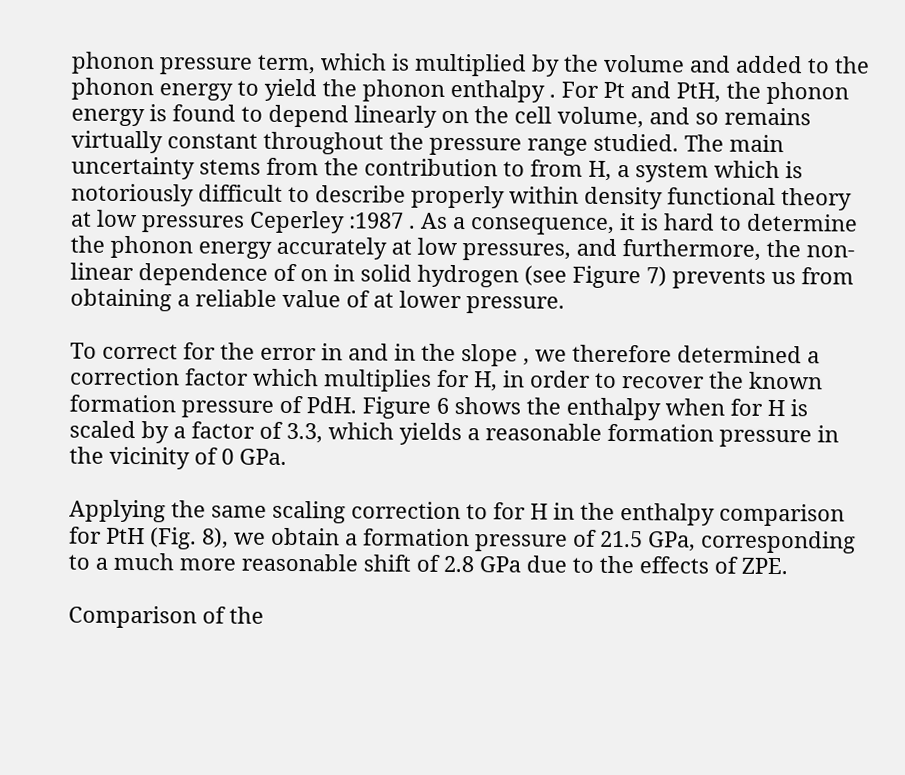phonon pressure term, which is multiplied by the volume and added to the phonon energy to yield the phonon enthalpy . For Pt and PtH, the phonon energy is found to depend linearly on the cell volume, and so remains virtually constant throughout the pressure range studied. The main uncertainty stems from the contribution to from H, a system which is notoriously difficult to describe properly within density functional theory at low pressures Ceperley :1987 . As a consequence, it is hard to determine the phonon energy accurately at low pressures, and furthermore, the non-linear dependence of on in solid hydrogen (see Figure 7) prevents us from obtaining a reliable value of at lower pressure.

To correct for the error in and in the slope , we therefore determined a correction factor which multiplies for H, in order to recover the known formation pressure of PdH. Figure 6 shows the enthalpy when for H is scaled by a factor of 3.3, which yields a reasonable formation pressure in the vicinity of 0 GPa.

Applying the same scaling correction to for H in the enthalpy comparison for PtH (Fig. 8), we obtain a formation pressure of 21.5 GPa, corresponding to a much more reasonable shift of 2.8 GPa due to the effects of ZPE.

Comparison of the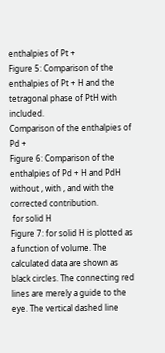enthalpies of Pt +
Figure 5: Comparison of the enthalpies of Pt + H and the tetragonal phase of PtH with included.
Comparison of the enthalpies of Pd +
Figure 6: Comparison of the enthalpies of Pd + H and PdH without , with , and with the corrected contribution.
 for solid H
Figure 7: for solid H is plotted as a function of volume. The calculated data are shown as black circles. The connecting red lines are merely a guide to the eye. The vertical dashed line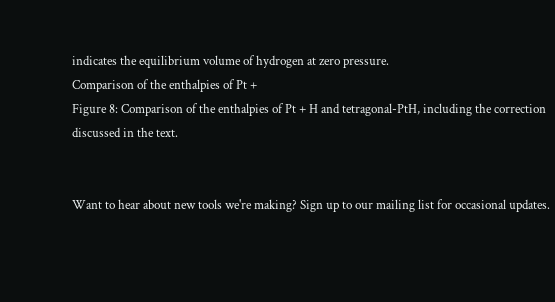indicates the equilibrium volume of hydrogen at zero pressure.
Comparison of the enthalpies of Pt +
Figure 8: Comparison of the enthalpies of Pt + H and tetragonal-PtH, including the correction discussed in the text.


Want to hear about new tools we're making? Sign up to our mailing list for occasional updates.